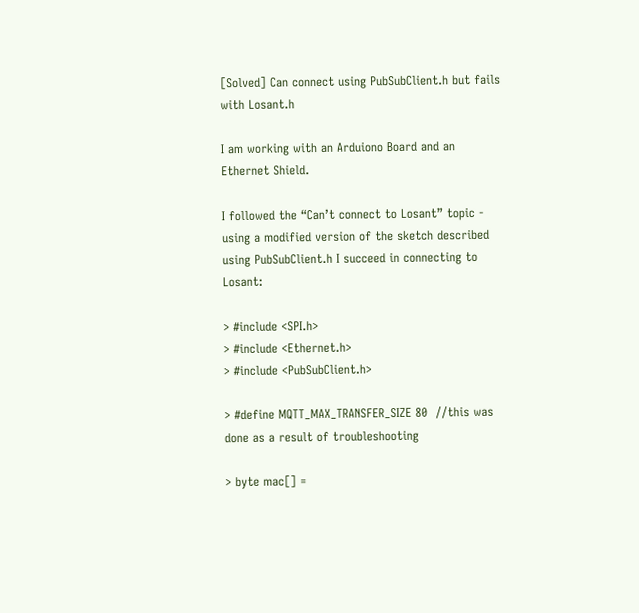[Solved] Can connect using PubSubClient.h but fails with Losant.h

I am working with an Arduiono Board and an Ethernet Shield.

I followed the “Can’t connect to Losant” topic - using a modified version of the sketch described using PubSubClient.h I succeed in connecting to Losant:

> #include <SPI.h>
> #include <Ethernet.h>
> #include <PubSubClient.h>

> #define MQTT_MAX_TRANSFER_SIZE 80  //this was done as a result of troubleshooting

> byte mac[] =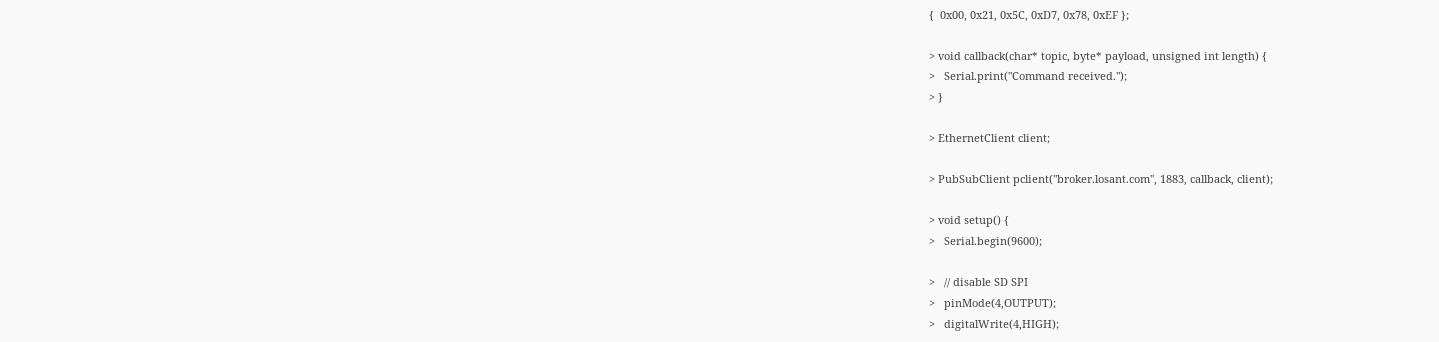{  0x00, 0x21, 0x5C, 0xD7, 0x78, 0xEF };

> void callback(char* topic, byte* payload, unsigned int length) {
>   Serial.print("Command received.");
> }

> EthernetClient client;

> PubSubClient pclient("broker.losant.com", 1883, callback, client);

> void setup() {
>   Serial.begin(9600);

>   // disable SD SPI
>   pinMode(4,OUTPUT);
>   digitalWrite(4,HIGH);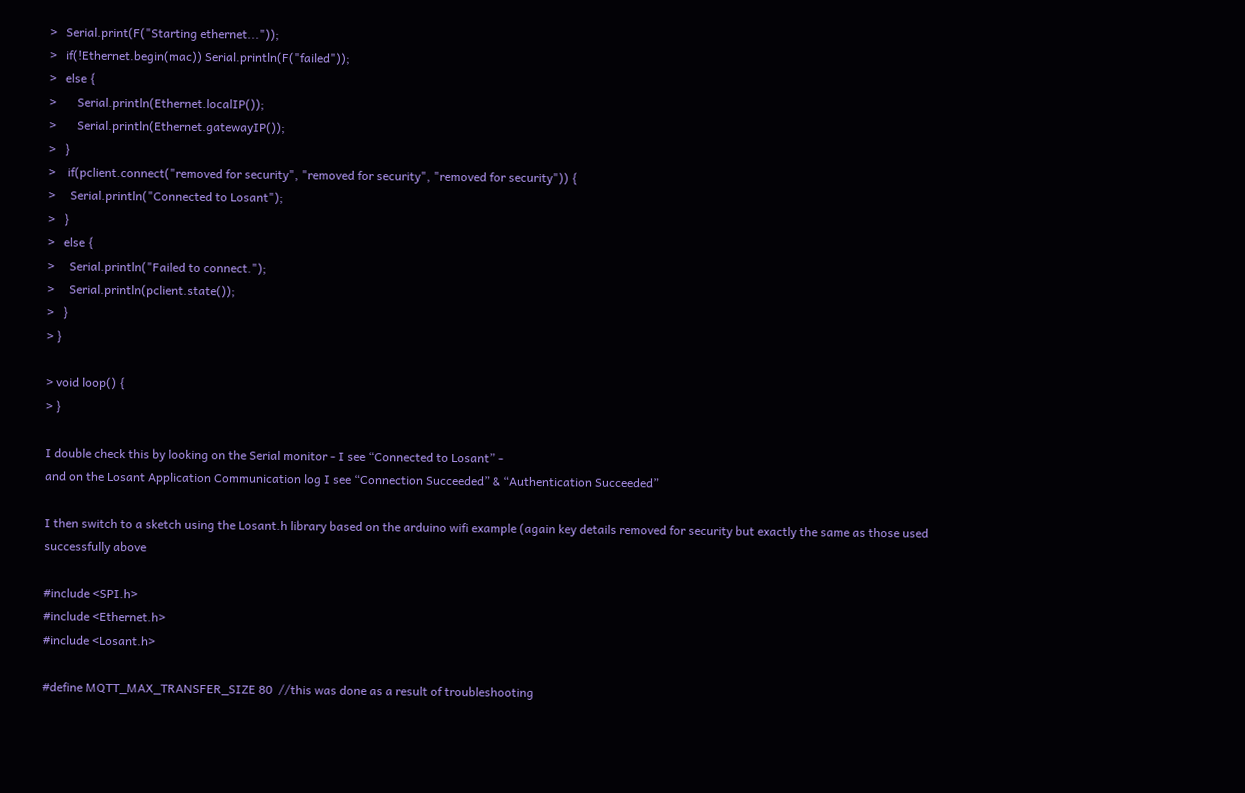>   Serial.print(F("Starting ethernet..."));
>   if(!Ethernet.begin(mac)) Serial.println(F("failed"));
>   else {
>       Serial.println(Ethernet.localIP());
>       Serial.println(Ethernet.gatewayIP());
>   }
>    if(pclient.connect("removed for security", "removed for security", "removed for security")) {
>     Serial.println("Connected to Losant");
>   }
>   else {
>     Serial.println("Failed to connect.");
>     Serial.println(pclient.state());
>   }
> }

> void loop() {
> }

I double check this by looking on the Serial monitor - I see “Connected to Losant” -
and on the Losant Application Communication log I see “Connection Succeeded” & “Authentication Succeeded”

I then switch to a sketch using the Losant.h library based on the arduino wifi example (again key details removed for security but exactly the same as those used successfully above

#include <SPI.h>
#include <Ethernet.h>
#include <Losant.h>

#define MQTT_MAX_TRANSFER_SIZE 80  //this was done as a result of troubleshooting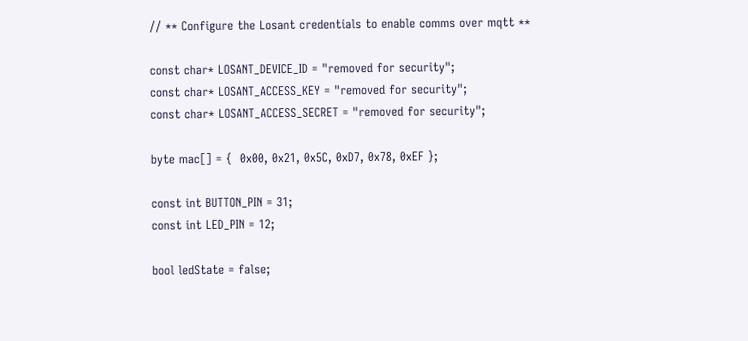// ** Configure the Losant credentials to enable comms over mqtt **

const char* LOSANT_DEVICE_ID = "removed for security";
const char* LOSANT_ACCESS_KEY = "removed for security";
const char* LOSANT_ACCESS_SECRET = "removed for security";

byte mac[] = {  0x00, 0x21, 0x5C, 0xD7, 0x78, 0xEF };

const int BUTTON_PIN = 31;
const int LED_PIN = 12;

bool ledState = false;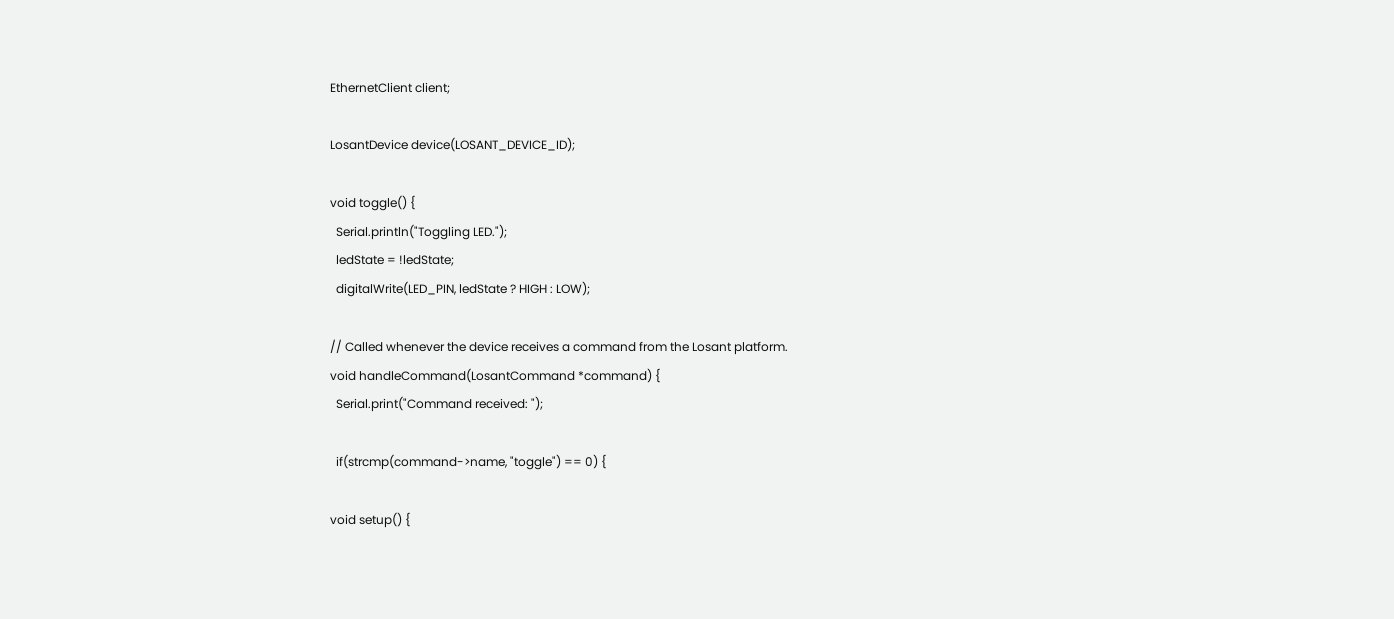EthernetClient client;

LosantDevice device(LOSANT_DEVICE_ID);

void toggle() {
  Serial.println("Toggling LED.");
  ledState = !ledState;
  digitalWrite(LED_PIN, ledState ? HIGH : LOW);

// Called whenever the device receives a command from the Losant platform.
void handleCommand(LosantCommand *command) {
  Serial.print("Command received: ");

  if(strcmp(command->name, "toggle") == 0) {

void setup() {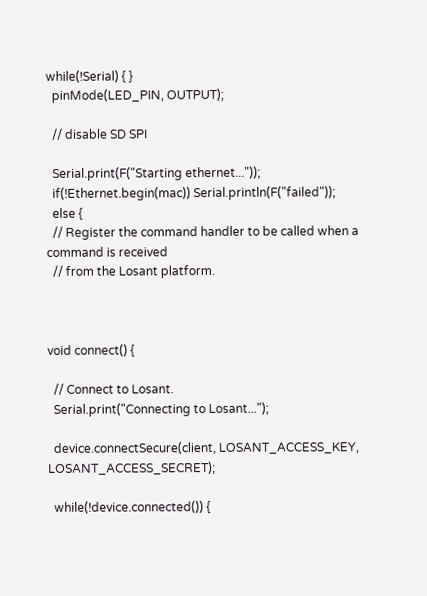while(!Serial) { }
  pinMode(LED_PIN, OUTPUT);

  // disable SD SPI

  Serial.print(F("Starting ethernet..."));
  if(!Ethernet.begin(mac)) Serial.println(F("failed"));
  else {
  // Register the command handler to be called when a command is received
  // from the Losant platform.



void connect() {

  // Connect to Losant.
  Serial.print("Connecting to Losant...");

  device.connectSecure(client, LOSANT_ACCESS_KEY, LOSANT_ACCESS_SECRET);

  while(!device.connected()) {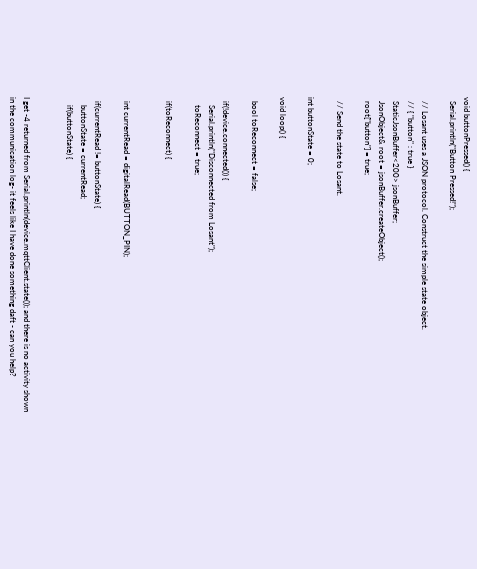void buttonPressed() {
  Serial.println("Button Pressed!");

  // Losant uses a JSON protocol. Construct the simple state object.
  // { "button" : true }
  StaticJsonBuffer<200> jsonBuffer;
  JsonObject& root = jsonBuffer.createObject();
  root["button"] = true;

  // Send the state to Losant.

int buttonState = 0;

void loop() {

  bool toReconnect = false;

  if(!device.connected()) {
    Serial.println("Disconnected from Losant");
    toReconnect = true;

  if(toReconnect) {


  int currentRead = digitalRead(BUTTON_PIN);

  if(currentRead != buttonState) {
    buttonState = currentRead;
    if(buttonState) {


I get -4 returned from Serial.println(device.mqttClient.state()); and there is no activity shown in the communication log- it feels like I have done something daft - can you help?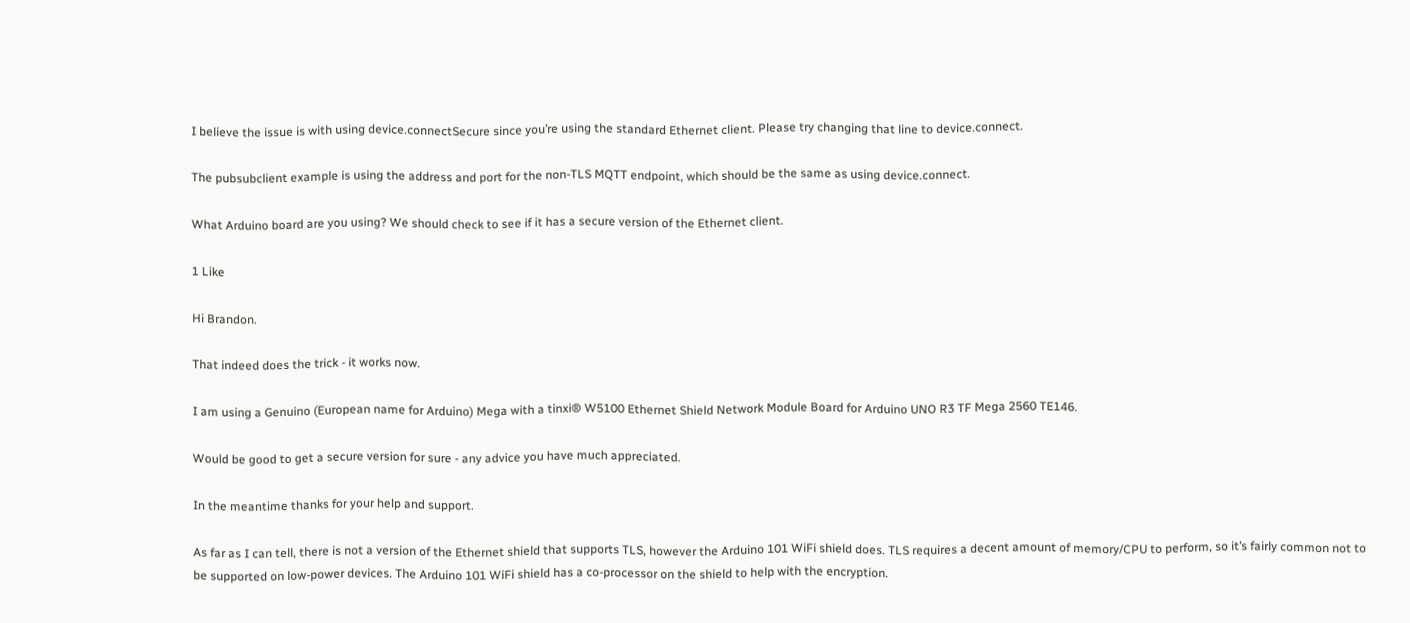I believe the issue is with using device.connectSecure since you’re using the standard Ethernet client. Please try changing that line to device.connect.

The pubsubclient example is using the address and port for the non-TLS MQTT endpoint, which should be the same as using device.connect.

What Arduino board are you using? We should check to see if it has a secure version of the Ethernet client.

1 Like

Hi Brandon.

That indeed does the trick - it works now.

I am using a Genuino (European name for Arduino) Mega with a tinxi® W5100 Ethernet Shield Network Module Board for Arduino UNO R3 TF Mega 2560 TE146.

Would be good to get a secure version for sure - any advice you have much appreciated.

In the meantime thanks for your help and support.

As far as I can tell, there is not a version of the Ethernet shield that supports TLS, however the Arduino 101 WiFi shield does. TLS requires a decent amount of memory/CPU to perform, so it’s fairly common not to be supported on low-power devices. The Arduino 101 WiFi shield has a co-processor on the shield to help with the encryption.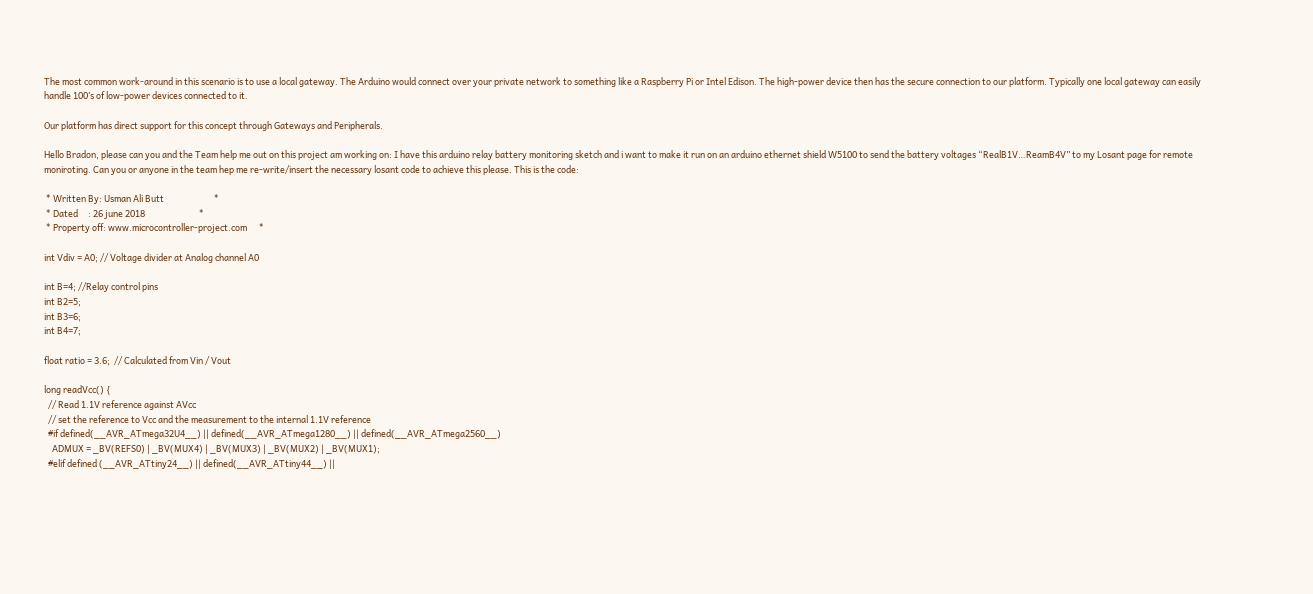The most common work-around in this scenario is to use a local gateway. The Arduino would connect over your private network to something like a Raspberry Pi or Intel Edison. The high-power device then has the secure connection to our platform. Typically one local gateway can easily handle 100’s of low-power devices connected to it.

Our platform has direct support for this concept through Gateways and Peripherals.

Hello Bradon, please can you and the Team help me out on this project am working on: I have this arduino relay battery monitoring sketch and i want to make it run on an arduino ethernet shield W5100 to send the battery voltages “RealB1V…ReamB4V” to my Losant page for remote moniroting. Can you or anyone in the team hep me re-write/insert the necessary losant code to achieve this please. This is the code:

 * Written By: Usman Ali Butt                         *
 * Dated     : 26 june 2018                           *
 * Property off: www.microcontroller-project.com      *

int Vdiv = A0; // Voltage divider at Analog channel A0

int B=4; //Relay control pins
int B2=5;
int B3=6;
int B4=7;

float ratio = 3.6;  // Calculated from Vin / Vout

long readVcc() {
  // Read 1.1V reference against AVcc
  // set the reference to Vcc and the measurement to the internal 1.1V reference
  #if defined(__AVR_ATmega32U4__) || defined(__AVR_ATmega1280__) || defined(__AVR_ATmega2560__)
    ADMUX = _BV(REFS0) | _BV(MUX4) | _BV(MUX3) | _BV(MUX2) | _BV(MUX1);
  #elif defined (__AVR_ATtiny24__) || defined(__AVR_ATtiny44__) ||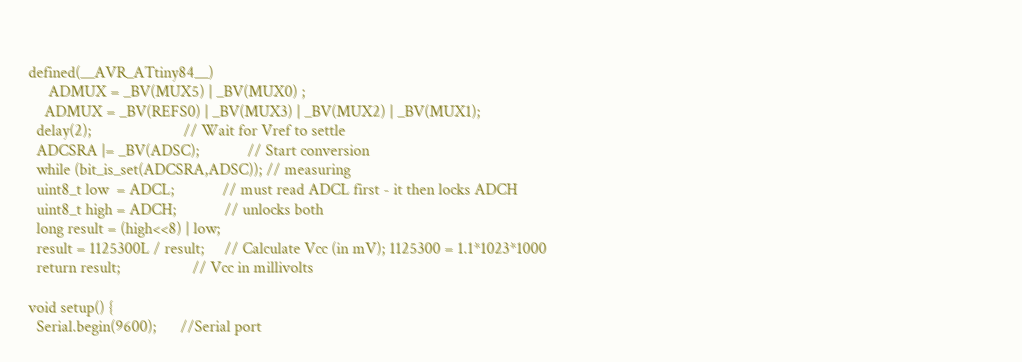defined(__AVR_ATtiny84__)
     ADMUX = _BV(MUX5) | _BV(MUX0) ;
    ADMUX = _BV(REFS0) | _BV(MUX3) | _BV(MUX2) | _BV(MUX1);
  delay(2);                       // Wait for Vref to settle
  ADCSRA |= _BV(ADSC);            // Start conversion
  while (bit_is_set(ADCSRA,ADSC)); // measuring
  uint8_t low  = ADCL;            // must read ADCL first - it then locks ADCH
  uint8_t high = ADCH;            // unlocks both
  long result = (high<<8) | low;
  result = 1125300L / result;     // Calculate Vcc (in mV); 1125300 = 1.1*1023*1000
  return result;                  // Vcc in millivolts

void setup() {
  Serial.begin(9600);      //Serial port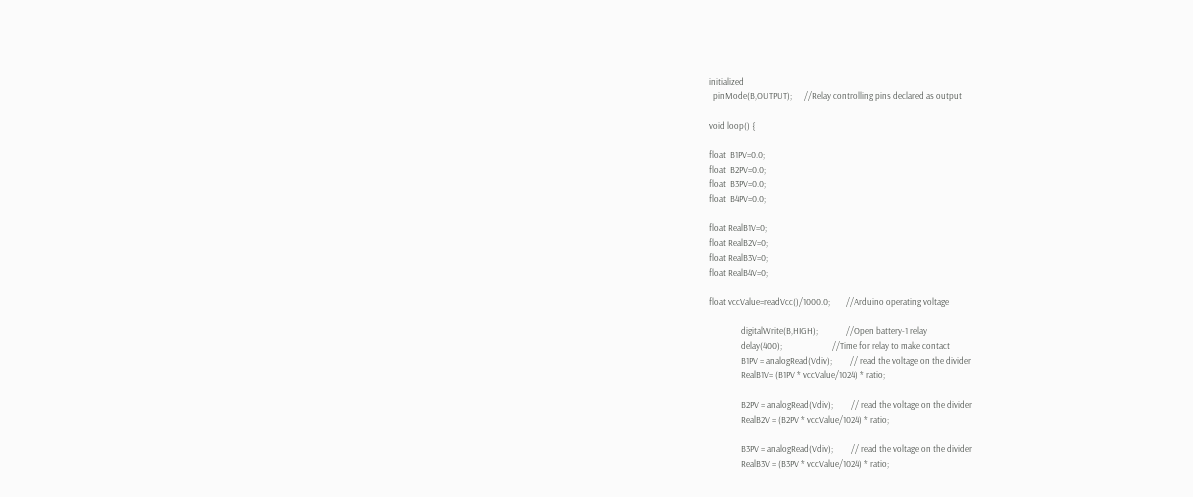initialized
  pinMode(B,OUTPUT);      //Relay controlling pins declared as output

void loop() {

float  B1PV=0.0;
float  B2PV=0.0;
float  B3PV=0.0;
float  B4PV=0.0;

float RealB1V=0;
float RealB2V=0;
float RealB3V=0;
float RealB4V=0;

float vccValue=readVcc()/1000.0;        //Arduino operating voltage

                digitalWrite(B,HIGH);              //Open battery-1 relay
                delay(400);                         //Time for relay to make contact
                B1PV = analogRead(Vdiv);         // read the voltage on the divider
                RealB1V= (B1PV * vccValue/1024) * ratio;

                B2PV = analogRead(Vdiv);         // read the voltage on the divider
                RealB2V = (B2PV * vccValue/1024) * ratio;

                B3PV = analogRead(Vdiv);         // read the voltage on the divider
                RealB3V = (B3PV * vccValue/1024) * ratio;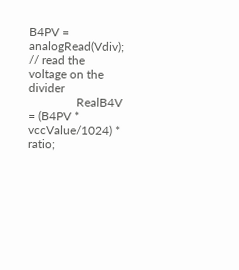B4PV = analogRead(Vdiv);         // read the voltage on the divider
                RealB4V = (B4PV * vccValue/1024) * ratio;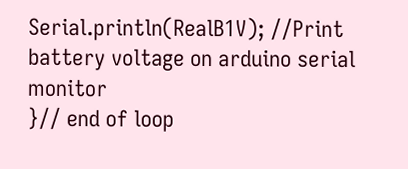Serial.println(RealB1V); //Print battery voltage on arduino serial monitor
}// end of loop